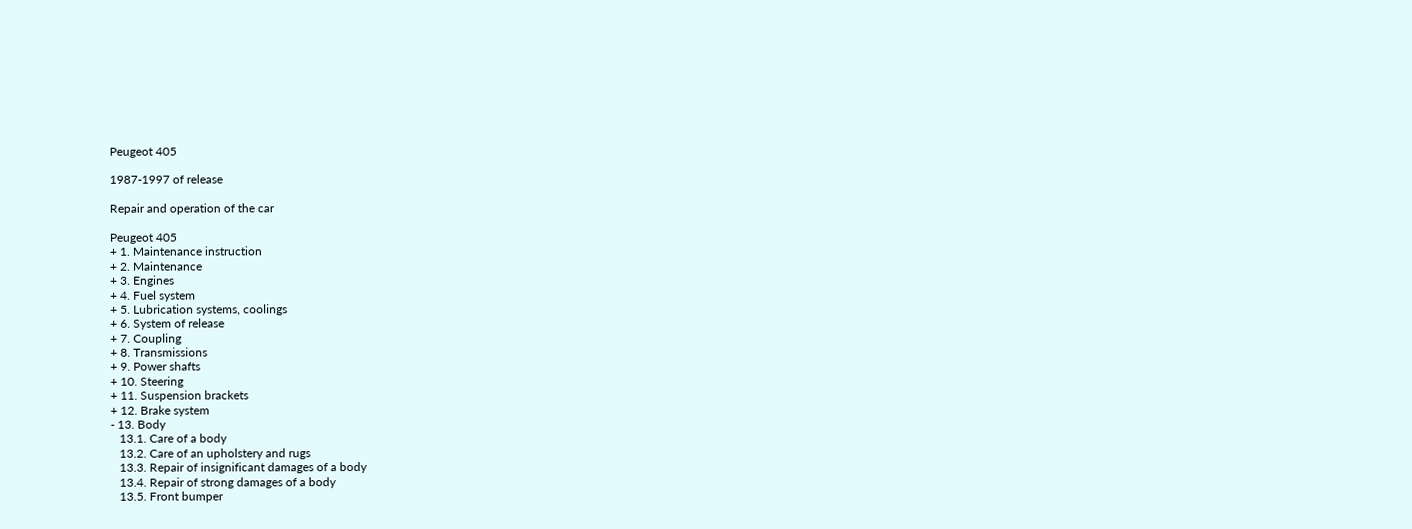Peugeot 405

1987-1997 of release

Repair and operation of the car

Peugeot 405
+ 1. Maintenance instruction
+ 2. Maintenance
+ 3. Engines
+ 4. Fuel system
+ 5. Lubrication systems, coolings
+ 6. System of release
+ 7. Coupling
+ 8. Transmissions
+ 9. Power shafts
+ 10. Steering
+ 11. Suspension brackets
+ 12. Brake system
- 13. Body
   13.1. Care of a body
   13.2. Care of an upholstery and rugs
   13.3. Repair of insignificant damages of a body
   13.4. Repair of strong damages of a body
   13.5. Front bumper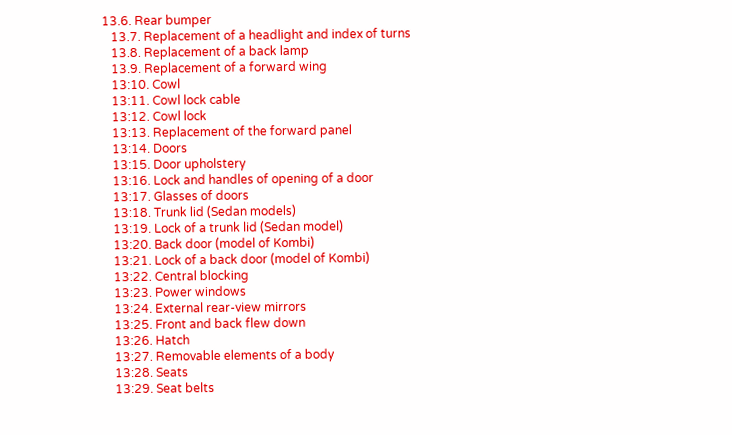13.6. Rear bumper
   13.7. Replacement of a headlight and index of turns
   13.8. Replacement of a back lamp
   13.9. Replacement of a forward wing
   13:10. Cowl
   13:11. Cowl lock cable
   13:12. Cowl lock
   13:13. Replacement of the forward panel
   13:14. Doors
   13:15. Door upholstery
   13:16. Lock and handles of opening of a door
   13:17. Glasses of doors
   13:18. Trunk lid (Sedan models)
   13:19. Lock of a trunk lid (Sedan model)
   13:20. Back door (model of Kombi)
   13:21. Lock of a back door (model of Kombi)
   13:22. Central blocking
   13:23. Power windows
   13:24. External rear-view mirrors
   13:25. Front and back flew down
   13:26. Hatch
   13:27. Removable elements of a body
   13:28. Seats
   13:29. Seat belts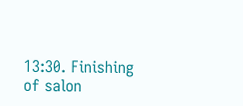13:30. Finishing of salon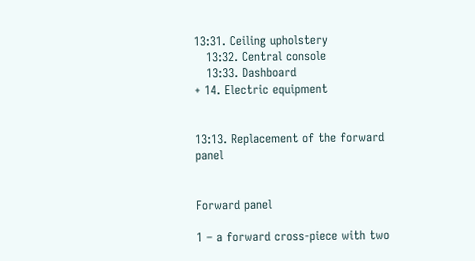13:31. Ceiling upholstery
   13:32. Central console
   13:33. Dashboard
+ 14. Electric equipment


13:13. Replacement of the forward panel


Forward panel

1 – a forward cross-piece with two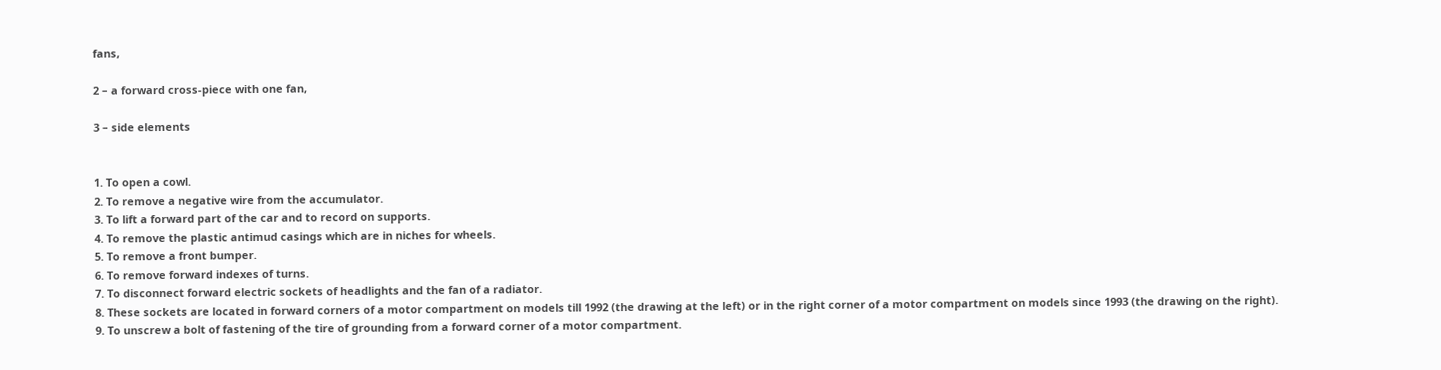fans,

2 – a forward cross-piece with one fan,

3 – side elements


1. To open a cowl.
2. To remove a negative wire from the accumulator.
3. To lift a forward part of the car and to record on supports.
4. To remove the plastic antimud casings which are in niches for wheels.
5. To remove a front bumper.
6. To remove forward indexes of turns.
7. To disconnect forward electric sockets of headlights and the fan of a radiator.
8. These sockets are located in forward corners of a motor compartment on models till 1992 (the drawing at the left) or in the right corner of a motor compartment on models since 1993 (the drawing on the right).
9. To unscrew a bolt of fastening of the tire of grounding from a forward corner of a motor compartment.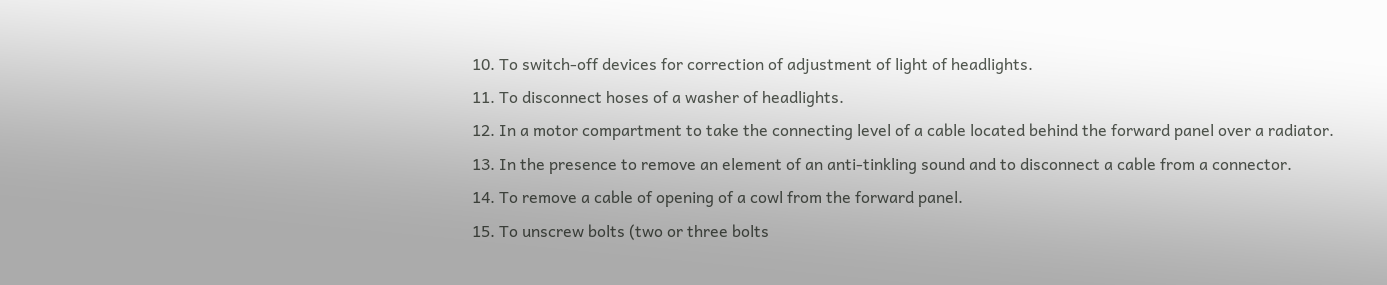10. To switch-off devices for correction of adjustment of light of headlights.
11. To disconnect hoses of a washer of headlights.
12. In a motor compartment to take the connecting level of a cable located behind the forward panel over a radiator.
13. In the presence to remove an element of an anti-tinkling sound and to disconnect a cable from a connector.
14. To remove a cable of opening of a cowl from the forward panel.
15. To unscrew bolts (two or three bolts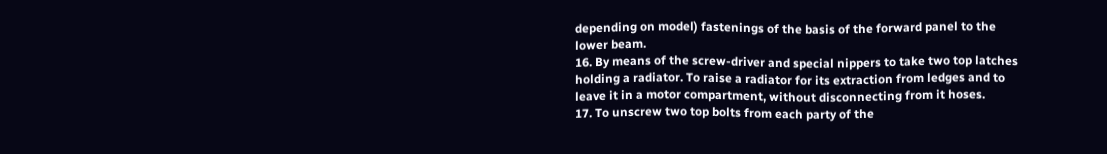depending on model) fastenings of the basis of the forward panel to the lower beam.
16. By means of the screw-driver and special nippers to take two top latches holding a radiator. To raise a radiator for its extraction from ledges and to leave it in a motor compartment, without disconnecting from it hoses.
17. To unscrew two top bolts from each party of the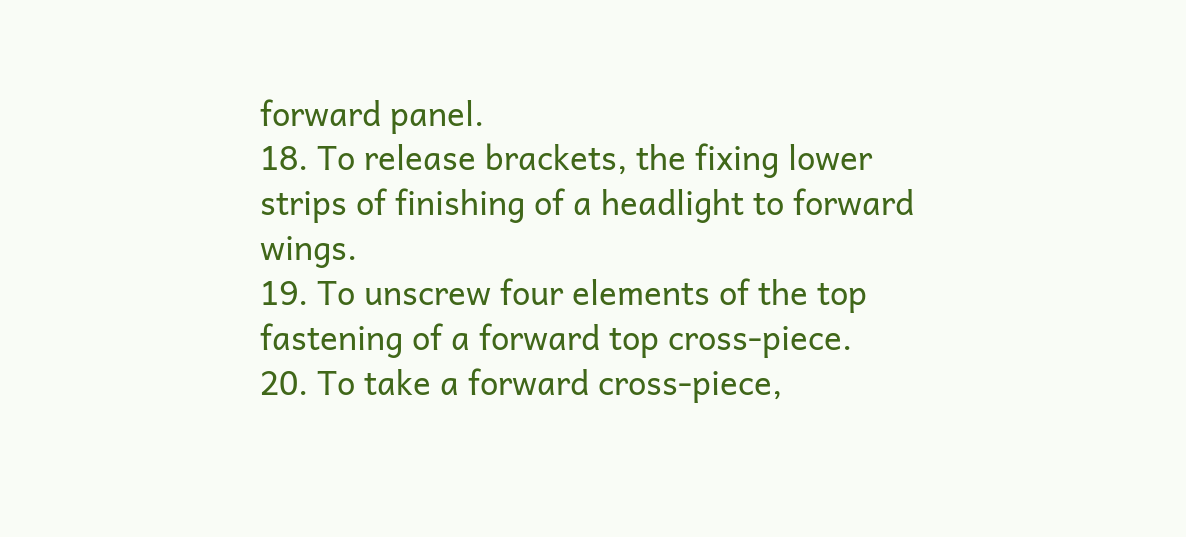forward panel.
18. To release brackets, the fixing lower strips of finishing of a headlight to forward wings.
19. To unscrew four elements of the top fastening of a forward top cross-piece.
20. To take a forward cross-piece,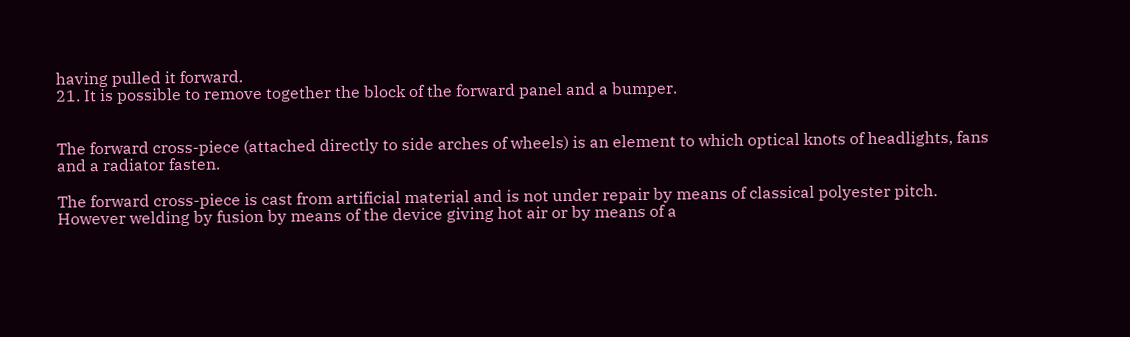having pulled it forward.
21. It is possible to remove together the block of the forward panel and a bumper.


The forward cross-piece (attached directly to side arches of wheels) is an element to which optical knots of headlights, fans and a radiator fasten.

The forward cross-piece is cast from artificial material and is not under repair by means of classical polyester pitch. However welding by fusion by means of the device giving hot air or by means of a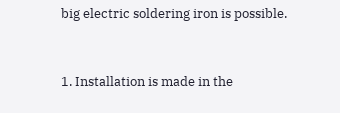big electric soldering iron is possible.


1. Installation is made in the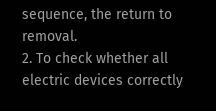sequence, the return to removal.
2. To check whether all electric devices correctly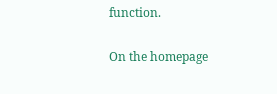function.

On the homepage